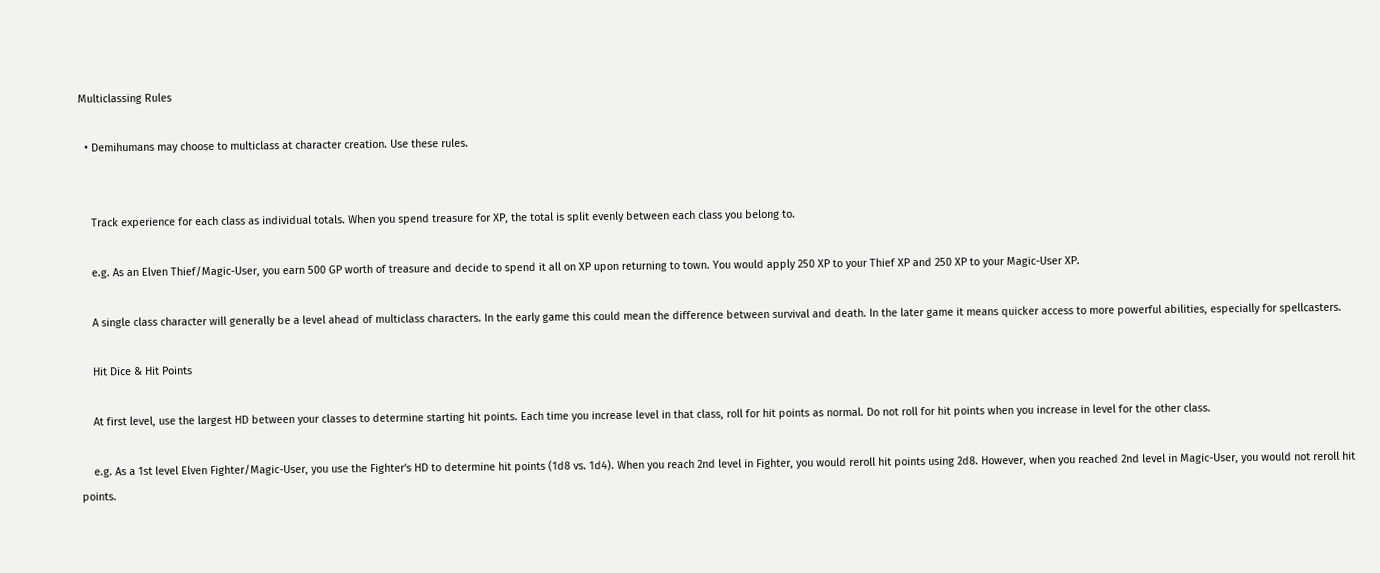Multiclassing Rules

  • Demihumans may choose to multiclass at character creation. Use these rules.


    Track experience for each class as individual totals. When you spend treasure for XP, the total is split evenly between each class you belong to.

    e.g. As an Elven Thief/Magic-User, you earn 500 GP worth of treasure and decide to spend it all on XP upon returning to town. You would apply 250 XP to your Thief XP and 250 XP to your Magic-User XP.

    A single class character will generally be a level ahead of multiclass characters. In the early game this could mean the difference between survival and death. In the later game it means quicker access to more powerful abilities, especially for spellcasters.

    Hit Dice & Hit Points

    At first level, use the largest HD between your classes to determine starting hit points. Each time you increase level in that class, roll for hit points as normal. Do not roll for hit points when you increase in level for the other class.

    e.g. As a 1st level Elven Fighter/Magic-User, you use the Fighter's HD to determine hit points (1d8 vs. 1d4). When you reach 2nd level in Fighter, you would reroll hit points using 2d8. However, when you reached 2nd level in Magic-User, you would not reroll hit points.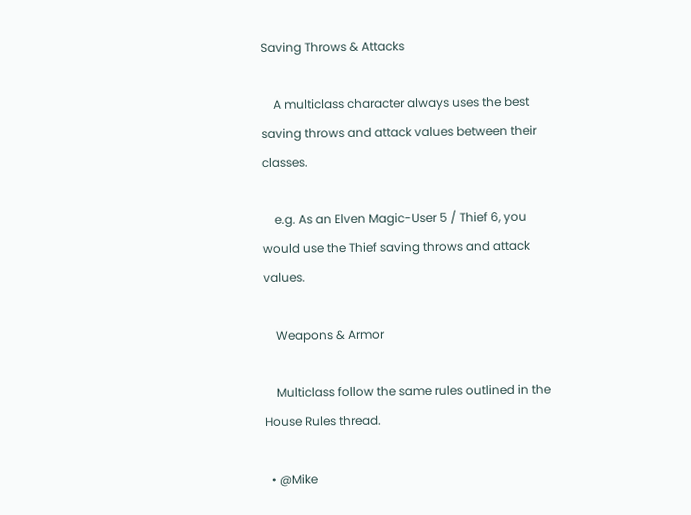Saving Throws & Attacks

    A multiclass character always uses the best saving throws and attack values between their classes.

    e.g. As an Elven Magic-User 5 / Thief 6, you would use the Thief saving throws and attack values.

    Weapons & Armor

    Multiclass follow the same rules outlined in the House Rules thread.

  • @Mike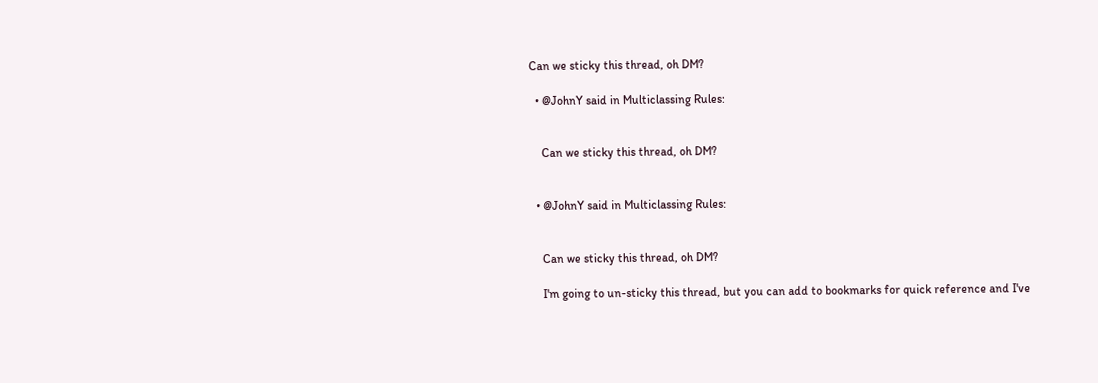Can we sticky this thread, oh DM?

  • @JohnY said in Multiclassing Rules:


    Can we sticky this thread, oh DM?


  • @JohnY said in Multiclassing Rules:


    Can we sticky this thread, oh DM?

    I'm going to un-sticky this thread, but you can add to bookmarks for quick reference and I've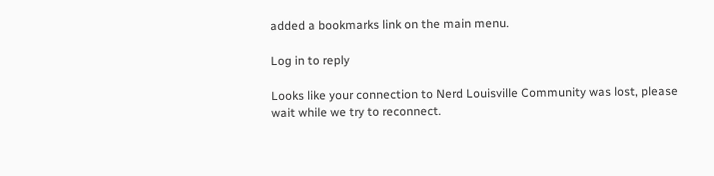added a bookmarks link on the main menu.

Log in to reply

Looks like your connection to Nerd Louisville Community was lost, please wait while we try to reconnect.